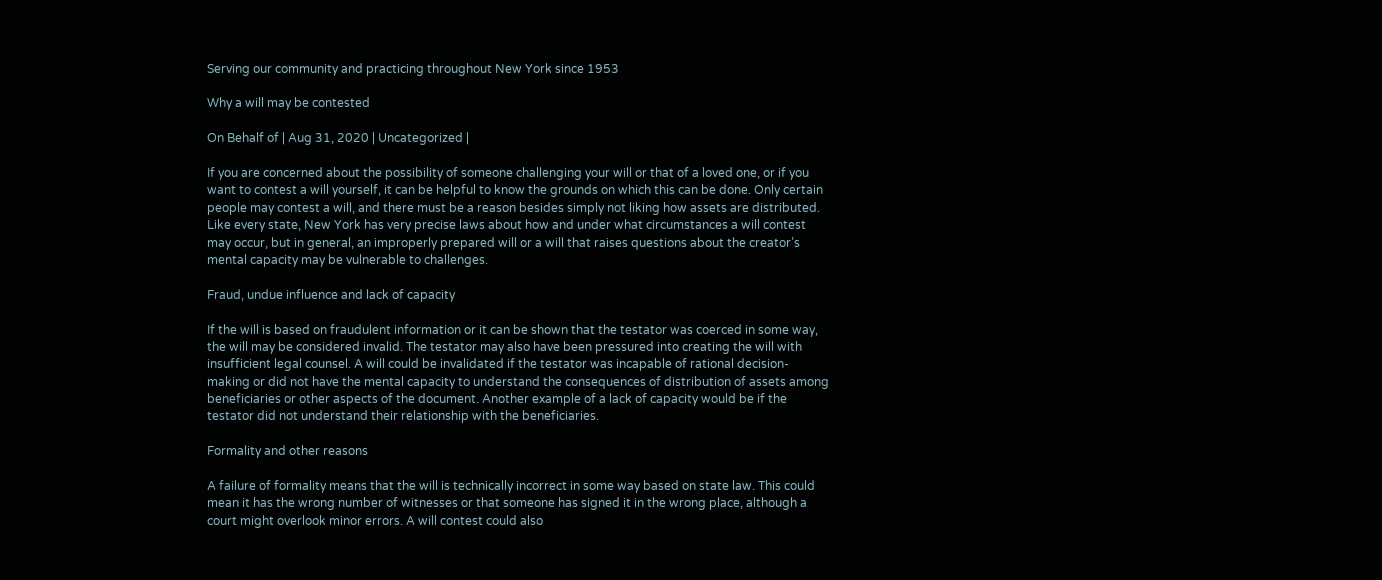Serving our community and practicing throughout New York since 1953

Why a will may be contested

On Behalf of | Aug 31, 2020 | Uncategorized |

If you are concerned about the possibility of someone challenging your will or that of a loved one, or if you want to contest a will yourself, it can be helpful to know the grounds on which this can be done. Only certain people may contest a will, and there must be a reason besides simply not liking how assets are distributed. Like every state, New York has very precise laws about how and under what circumstances a will contest may occur, but in general, an improperly prepared will or a will that raises questions about the creator’s mental capacity may be vulnerable to challenges.

Fraud, undue influence and lack of capacity

If the will is based on fraudulent information or it can be shown that the testator was coerced in some way, the will may be considered invalid. The testator may also have been pressured into creating the will with insufficient legal counsel. A will could be invalidated if the testator was incapable of rational decision-making or did not have the mental capacity to understand the consequences of distribution of assets among beneficiaries or other aspects of the document. Another example of a lack of capacity would be if the testator did not understand their relationship with the beneficiaries.

Formality and other reasons

A failure of formality means that the will is technically incorrect in some way based on state law. This could mean it has the wrong number of witnesses or that someone has signed it in the wrong place, although a court might overlook minor errors. A will contest could also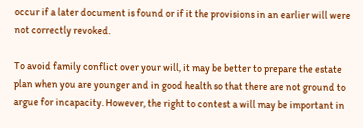occur if a later document is found or if it the provisions in an earlier will were not correctly revoked.

To avoid family conflict over your will, it may be better to prepare the estate plan when you are younger and in good health so that there are not ground to argue for incapacity. However, the right to contest a will may be important in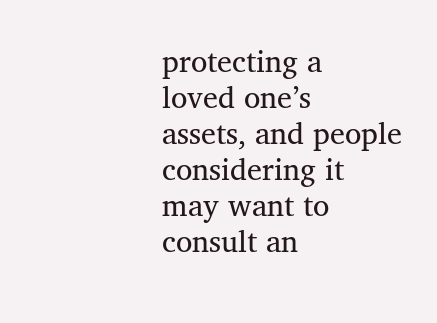protecting a loved one’s assets, and people considering it may want to consult an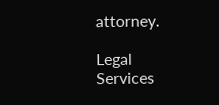attorney.

Legal Services